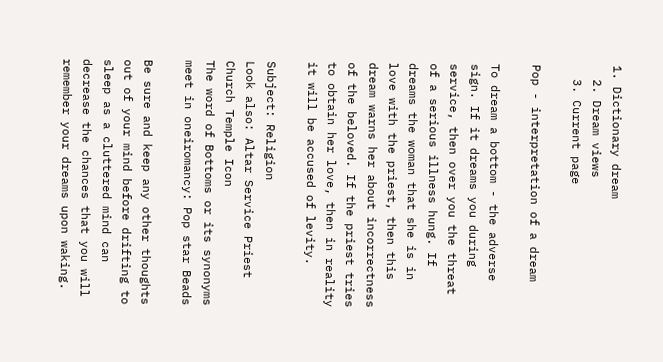1. Dictionary dream
  2. Dream views
  3. Current page

Pop - interpretation of a dream

To dream a bottom - the adverse sign. If it dreams you during service, then over you the threat of a serious illness hung. If dreams the woman that she is in love with the priest, then this dream warns her about incorrectness of the beloved. If the priest tries to obtain her love, then in reality it will be accused of levity.

Subject: Religion
Look also: Altar Service Priest Church Temple Icon
The word of Bottoms or its synonyms meet in oneiromancy: Pop star Beads

Be sure and keep any other thoughts out of your mind before drifting to sleep as a cluttered mind can decrease the chances that you will remember your dreams upon waking.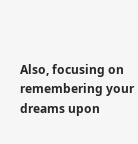Also, focusing on remembering your dreams upon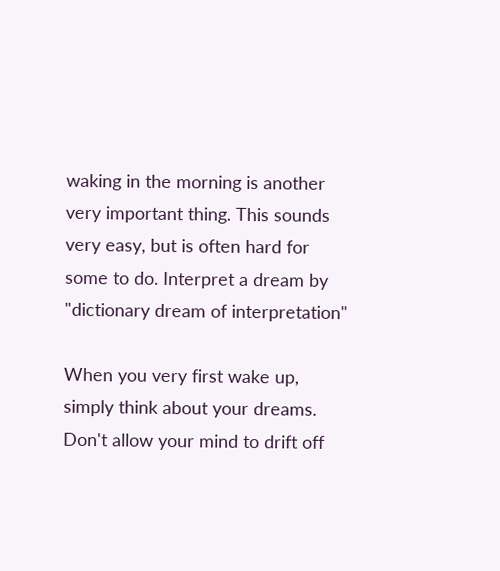waking in the morning is another very important thing. This sounds very easy, but is often hard for some to do. Interpret a dream by "dictionary dream of interpretation"

When you very first wake up, simply think about your dreams. Don't allow your mind to drift off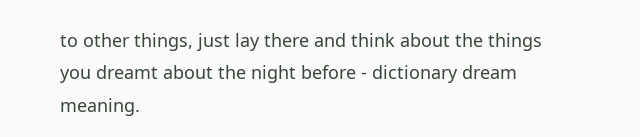to other things, just lay there and think about the things you dreamt about the night before - dictionary dream meaning.